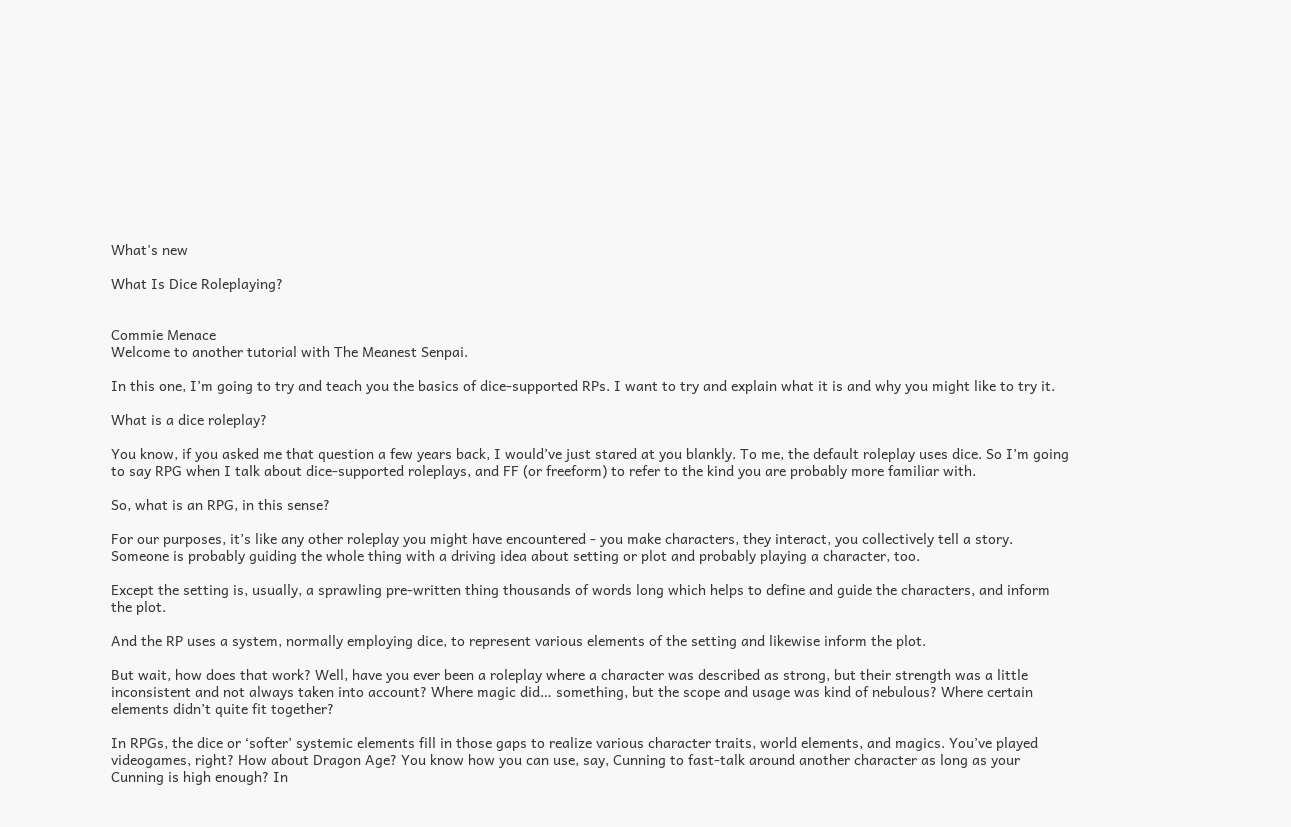What's new

What Is Dice Roleplaying?


Commie Menace
Welcome to another tutorial with The Meanest Senpai.

In this one, I’m going to try and teach you the basics of dice-supported RPs. I want to try and explain what it is and why you might like to try it.

What is a dice roleplay?

You know, if you asked me that question a few years back, I would’ve just stared at you blankly. To me, the default roleplay uses dice. So I’m going to say RPG when I talk about dice-supported roleplays, and FF (or freeform) to refer to the kind you are probably more familiar with.

So, what is an RPG, in this sense?

For our purposes, it’s like any other roleplay you might have encountered - you make characters, they interact, you collectively tell a story. Someone is probably guiding the whole thing with a driving idea about setting or plot and probably playing a character, too.

Except the setting is, usually, a sprawling pre-written thing thousands of words long which helps to define and guide the characters, and inform the plot.

And the RP uses a system, normally employing dice, to represent various elements of the setting and likewise inform the plot.

But wait, how does that work? Well, have you ever been a roleplay where a character was described as strong, but their strength was a little inconsistent and not always taken into account? Where magic did… something, but the scope and usage was kind of nebulous? Where certain elements didn’t quite fit together?

In RPGs, the dice or ‘softer’ systemic elements fill in those gaps to realize various character traits, world elements, and magics. You’ve played videogames, right? How about Dragon Age? You know how you can use, say, Cunning to fast-talk around another character as long as your Cunning is high enough? In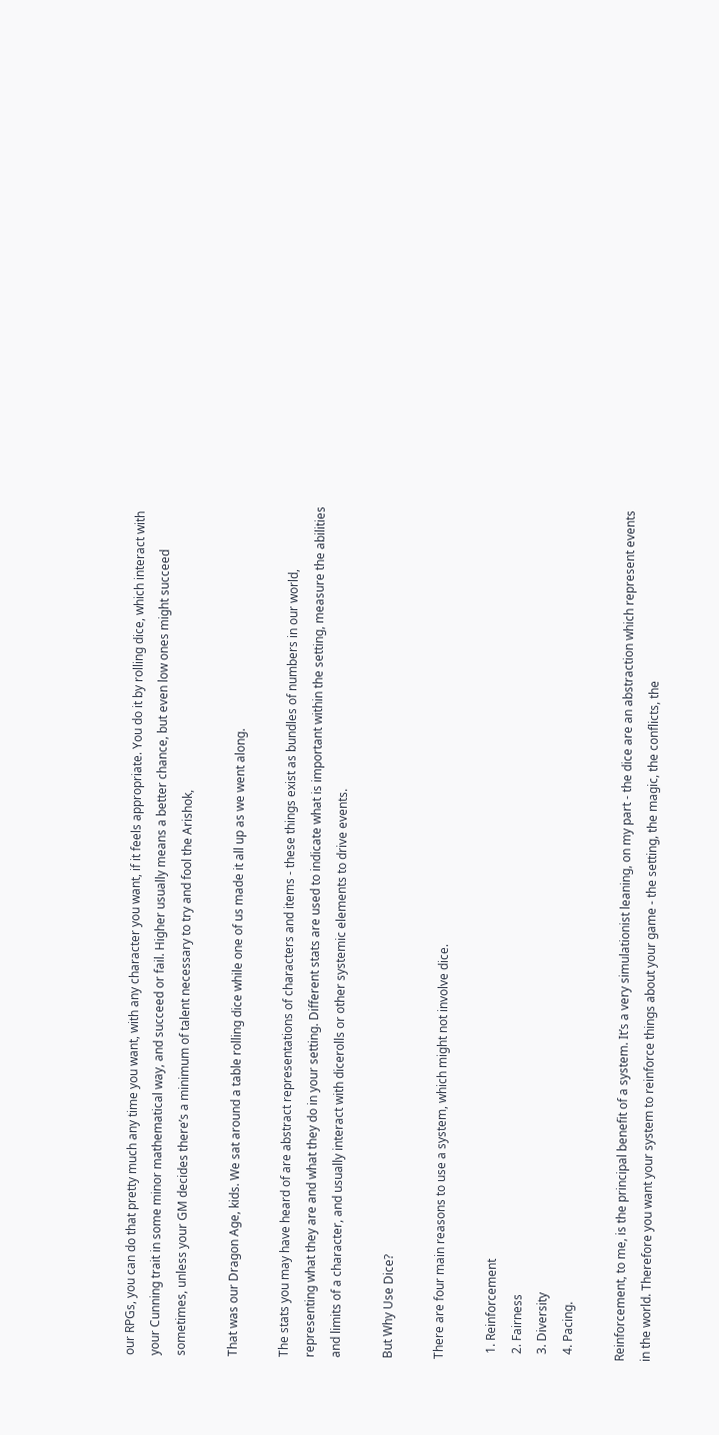our RPGs, you can do that pretty much any time you want, with any character you want, if it feels appropriate. You do it by rolling dice, which interact with your Cunning trait in some minor mathematical way, and succeed or fail. Higher usually means a better chance, but even low ones might succeed sometimes, unless your GM decides there’s a minimum of talent necessary to try and fool the Arishok,

That was our Dragon Age, kids. We sat around a table rolling dice while one of us made it all up as we went along.

The stats you may have heard of are abstract representations of characters and items - these things exist as bundles of numbers in our world, representing what they are and what they do in your setting. Different stats are used to indicate what is important within the setting, measure the abilities and limits of a character, and usually interact with dicerolls or other systemic elements to drive events.

But Why Use Dice?

There are four main reasons to use a system, which might not involve dice.

  1. Reinforcement
  2. Fairness
  3. Diversity
  4. Pacing.

Reinforcement, to me, is the principal benefit of a system. It’s a very simulationist leaning, on my part - the dice are an abstraction which represent events in the world. Therefore you want your system to reinforce things about your game - the setting, the magic, the conflicts, the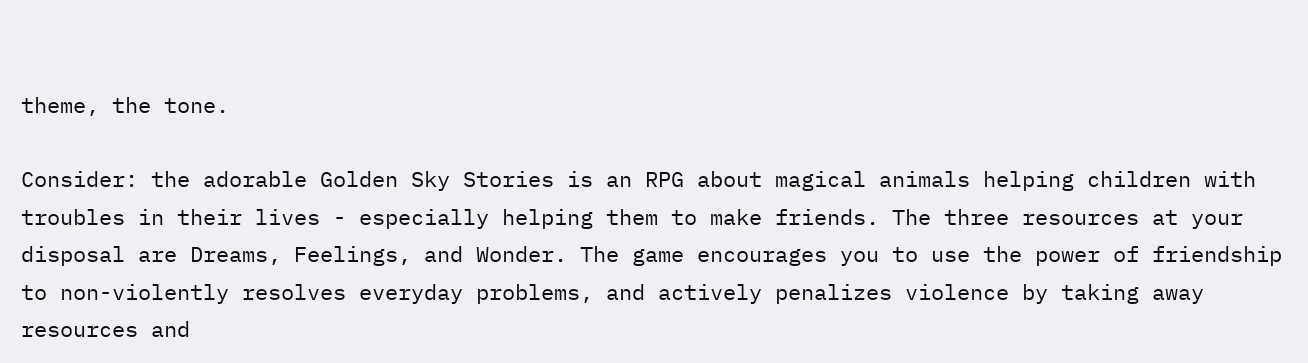theme, the tone.

Consider: the adorable Golden Sky Stories is an RPG about magical animals helping children with troubles in their lives - especially helping them to make friends. The three resources at your disposal are Dreams, Feelings, and Wonder. The game encourages you to use the power of friendship to non-violently resolves everyday problems, and actively penalizes violence by taking away resources and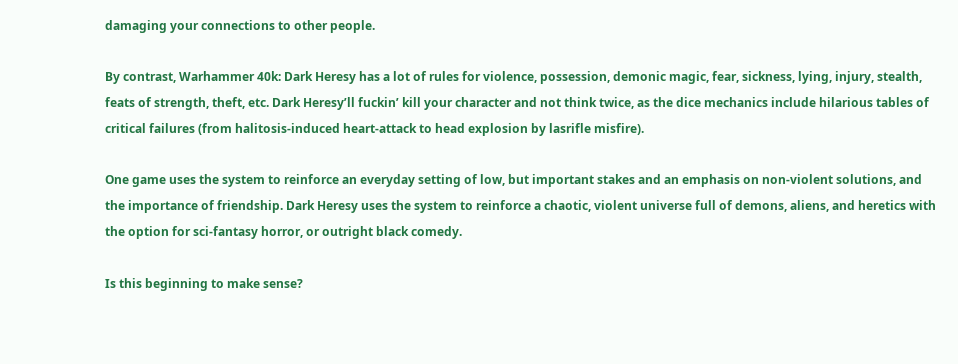damaging your connections to other people.

By contrast, Warhammer 40k: Dark Heresy has a lot of rules for violence, possession, demonic magic, fear, sickness, lying, injury, stealth, feats of strength, theft, etc. Dark Heresy’ll fuckin’ kill your character and not think twice, as the dice mechanics include hilarious tables of critical failures (from halitosis-induced heart-attack to head explosion by lasrifle misfire).

One game uses the system to reinforce an everyday setting of low, but important stakes and an emphasis on non-violent solutions, and the importance of friendship. Dark Heresy uses the system to reinforce a chaotic, violent universe full of demons, aliens, and heretics with the option for sci-fantasy horror, or outright black comedy.

Is this beginning to make sense?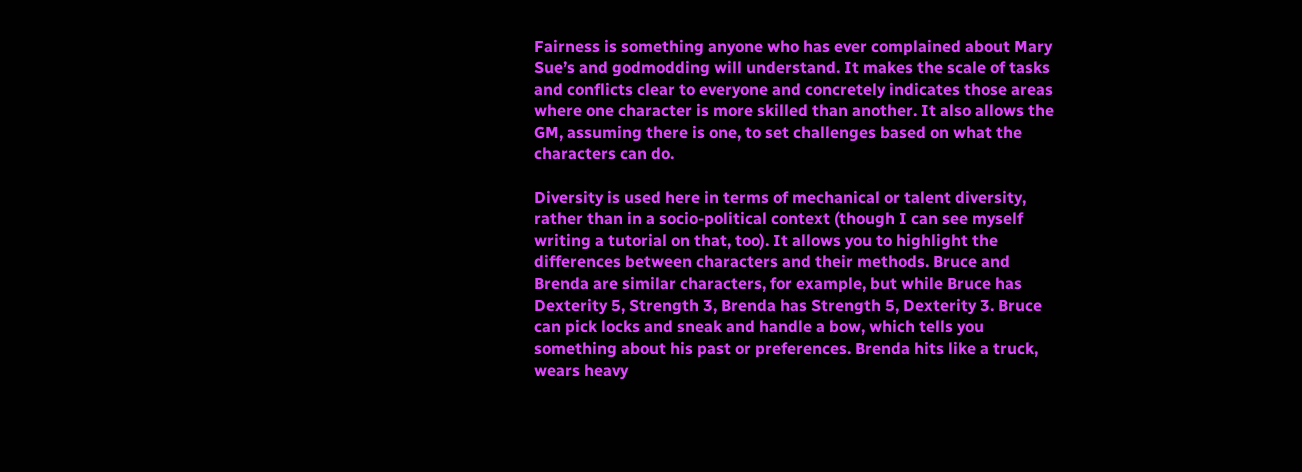Fairness is something anyone who has ever complained about Mary Sue’s and godmodding will understand. It makes the scale of tasks and conflicts clear to everyone and concretely indicates those areas where one character is more skilled than another. It also allows the GM, assuming there is one, to set challenges based on what the characters can do.

Diversity is used here in terms of mechanical or talent diversity, rather than in a socio-political context (though I can see myself writing a tutorial on that, too). It allows you to highlight the differences between characters and their methods. Bruce and Brenda are similar characters, for example, but while Bruce has Dexterity 5, Strength 3, Brenda has Strength 5, Dexterity 3. Bruce can pick locks and sneak and handle a bow, which tells you something about his past or preferences. Brenda hits like a truck, wears heavy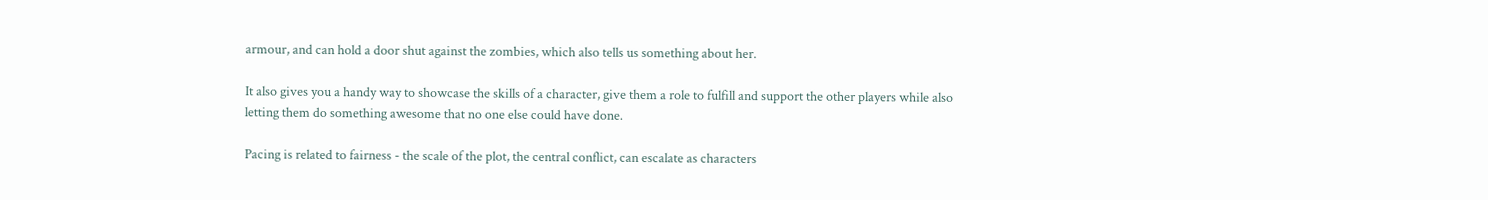armour, and can hold a door shut against the zombies, which also tells us something about her.

It also gives you a handy way to showcase the skills of a character, give them a role to fulfill and support the other players while also letting them do something awesome that no one else could have done.

Pacing is related to fairness - the scale of the plot, the central conflict, can escalate as characters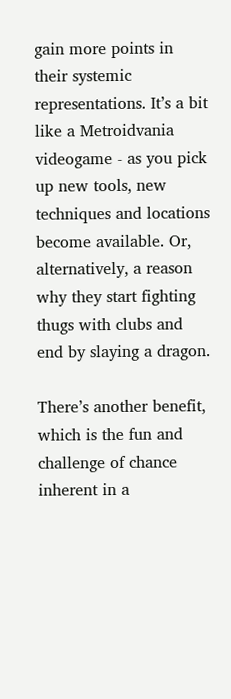gain more points in their systemic representations. It’s a bit like a Metroidvania videogame - as you pick up new tools, new techniques and locations become available. Or, alternatively, a reason why they start fighting thugs with clubs and end by slaying a dragon.

There’s another benefit, which is the fun and challenge of chance inherent in a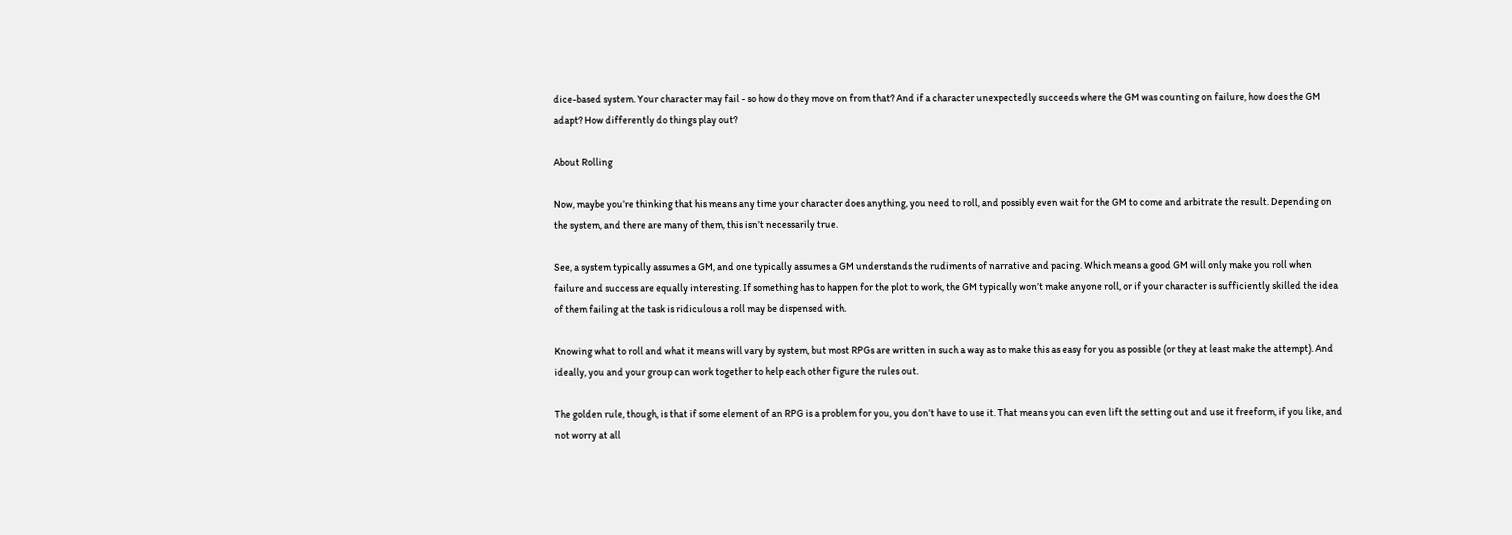dice-based system. Your character may fail - so how do they move on from that? And if a character unexpectedly succeeds where the GM was counting on failure, how does the GM adapt? How differently do things play out?

About Rolling

Now, maybe you’re thinking that his means any time your character does anything, you need to roll, and possibly even wait for the GM to come and arbitrate the result. Depending on the system, and there are many of them, this isn’t necessarily true.

See, a system typically assumes a GM, and one typically assumes a GM understands the rudiments of narrative and pacing. Which means a good GM will only make you roll when failure and success are equally interesting. If something has to happen for the plot to work, the GM typically won’t make anyone roll, or if your character is sufficiently skilled the idea of them failing at the task is ridiculous a roll may be dispensed with.

Knowing what to roll and what it means will vary by system, but most RPGs are written in such a way as to make this as easy for you as possible (or they at least make the attempt). And ideally, you and your group can work together to help each other figure the rules out.

The golden rule, though, is that if some element of an RPG is a problem for you, you don’t have to use it. That means you can even lift the setting out and use it freeform, if you like, and not worry at all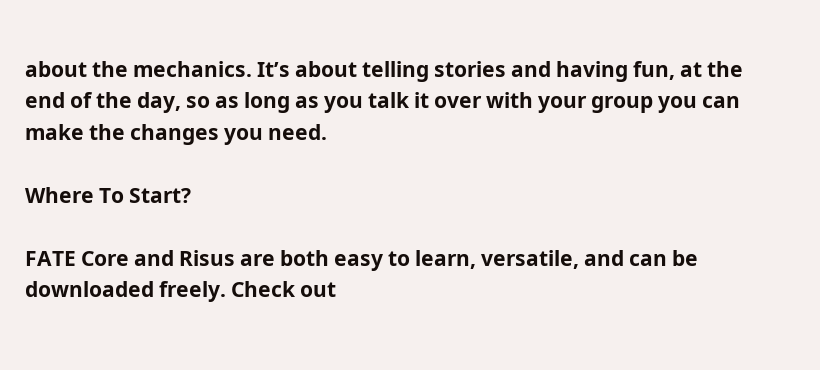about the mechanics. It’s about telling stories and having fun, at the end of the day, so as long as you talk it over with your group you can make the changes you need.

Where To Start?

FATE Core and Risus are both easy to learn, versatile, and can be downloaded freely. Check out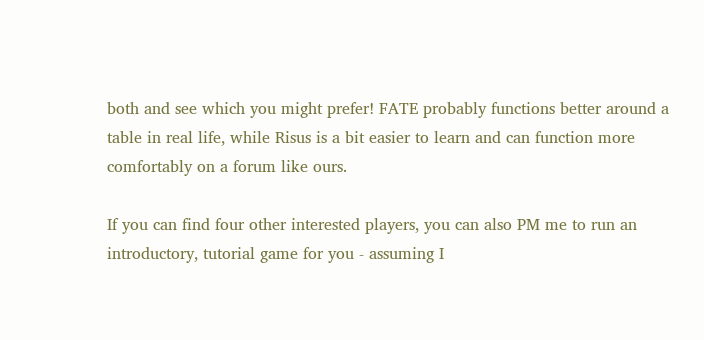both and see which you might prefer! FATE probably functions better around a table in real life, while Risus is a bit easier to learn and can function more comfortably on a forum like ours.

If you can find four other interested players, you can also PM me to run an introductory, tutorial game for you - assuming I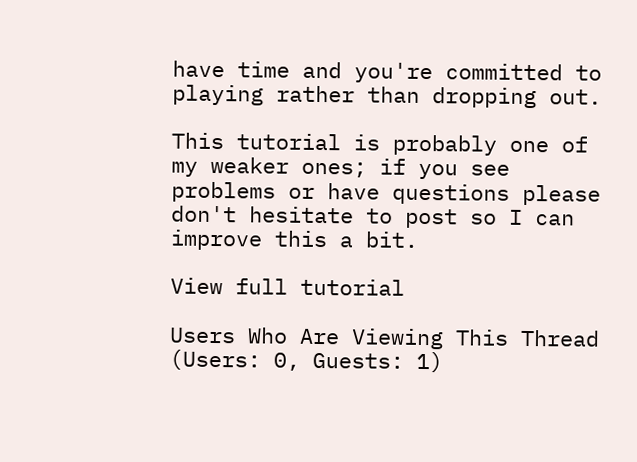have time and you're committed to playing rather than dropping out.

This tutorial is probably one of my weaker ones; if you see problems or have questions please don't hesitate to post so I can improve this a bit.

View full tutorial

Users Who Are Viewing This Thread (Users: 0, Guests: 1)